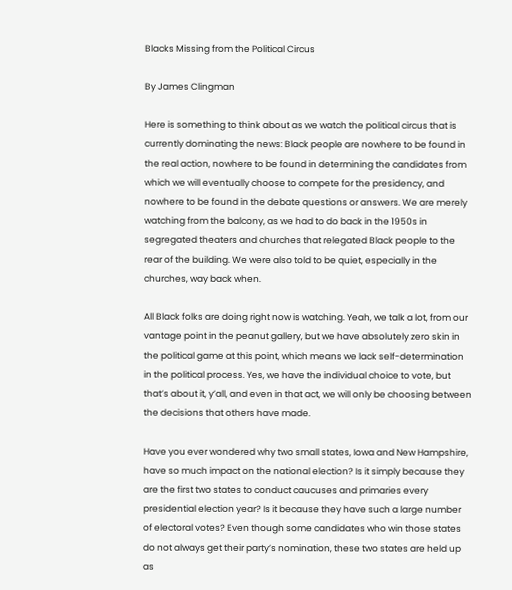Blacks Missing from the Political Circus

By James Clingman

Here is something to think about as we watch the political circus that is currently dominating the news: Black people are nowhere to be found in the real action, nowhere to be found in determining the candidates from which we will eventually choose to compete for the presidency, and nowhere to be found in the debate questions or answers. We are merely watching from the balcony, as we had to do back in the 1950s in segregated theaters and churches that relegated Black people to the rear of the building. We were also told to be quiet, especially in the churches, way back when.

All Black folks are doing right now is watching. Yeah, we talk a lot, from our vantage point in the peanut gallery, but we have absolutely zero skin in the political game at this point, which means we lack self-determination in the political process. Yes, we have the individual choice to vote, but that’s about it, y’all, and even in that act, we will only be choosing between the decisions that others have made.

Have you ever wondered why two small states, Iowa and New Hampshire, have so much impact on the national election? Is it simply because they are the first two states to conduct caucuses and primaries every presidential election year? Is it because they have such a large number of electoral votes? Even though some candidates who win those states do not always get their party’s nomination, these two states are held up as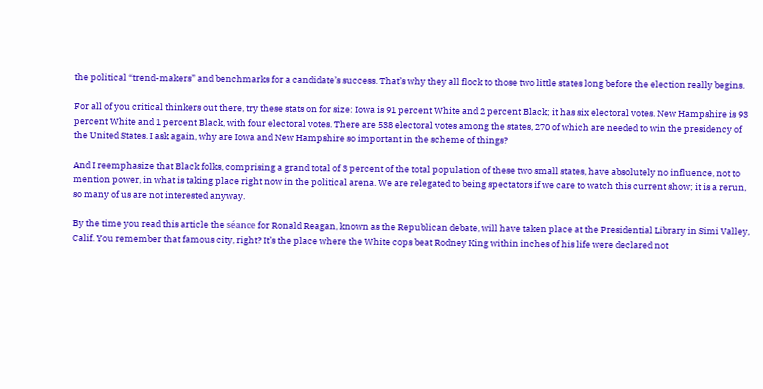the political “trend-makers” and benchmarks for a candidate’s success. That’s why they all flock to those two little states long before the election really begins.

For all of you critical thinkers out there, try these stats on for size: Iowa is 91 percent White and 2 percent Black; it has six electoral votes. New Hampshire is 93 percent White and 1 percent Black, with four electoral votes. There are 538 electoral votes among the states, 270 of which are needed to win the presidency of the United States. I ask again, why are Iowa and New Hampshire so important in the scheme of things?

And I reemphasize that Black folks, comprising a grand total of 3 percent of the total population of these two small states, have absolutely no influence, not to mention power, in what is taking place right now in the political arena. We are relegated to being spectators if we care to watch this current show; it is a rerun, so many of us are not interested anyway.

By the time you read this article the séance for Ronald Reagan, known as the Republican debate, will have taken place at the Presidential Library in Simi Valley, Calif. You remember that famous city, right? It’s the place where the White cops beat Rodney King within inches of his life were declared not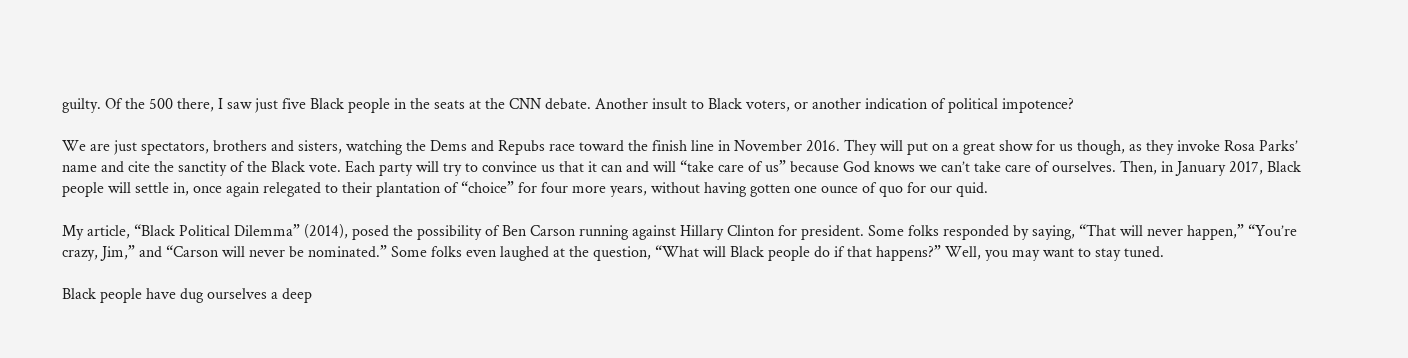guilty. Of the 500 there, I saw just five Black people in the seats at the CNN debate. Another insult to Black voters, or another indication of political impotence?

We are just spectators, brothers and sisters, watching the Dems and Repubs race toward the finish line in November 2016. They will put on a great show for us though, as they invoke Rosa Parks’ name and cite the sanctity of the Black vote. Each party will try to convince us that it can and will “take care of us” because God knows we can’t take care of ourselves. Then, in January 2017, Black people will settle in, once again relegated to their plantation of “choice” for four more years, without having gotten one ounce of quo for our quid.

My article, “Black Political Dilemma” (2014), posed the possibility of Ben Carson running against Hillary Clinton for president. Some folks responded by saying, “That will never happen,” “You’re crazy, Jim,” and “Carson will never be nominated.” Some folks even laughed at the question, “What will Black people do if that happens?” Well, you may want to stay tuned.

Black people have dug ourselves a deep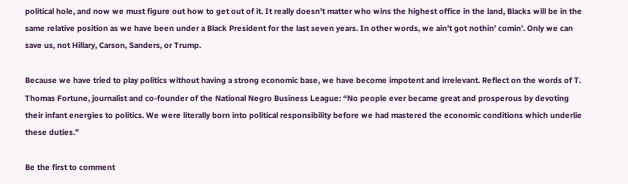political hole, and now we must figure out how to get out of it. It really doesn’t matter who wins the highest office in the land, Blacks will be in the same relative position as we have been under a Black President for the last seven years. In other words, we ain’t got nothin’ comin’. Only we can save us, not Hillary, Carson, Sanders, or Trump.

Because we have tried to play politics without having a strong economic base, we have become impotent and irrelevant. Reflect on the words of T. Thomas Fortune, journalist and co-founder of the National Negro Business League: “No people ever became great and prosperous by devoting their infant energies to politics. We were literally born into political responsibility before we had mastered the economic conditions which underlie these duties.”

Be the first to comment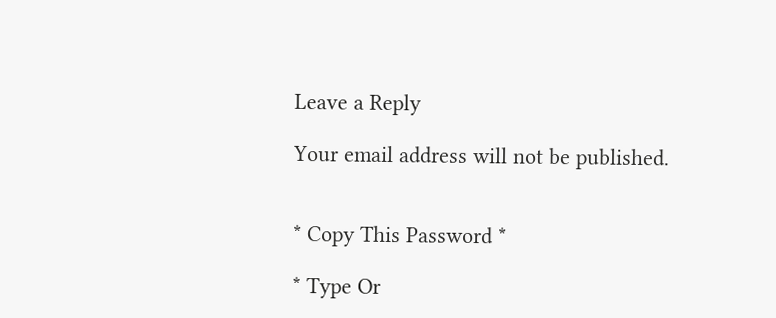Leave a Reply

Your email address will not be published.


* Copy This Password *

* Type Or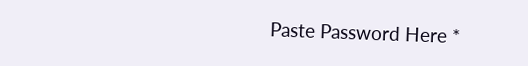Paste Password Here *